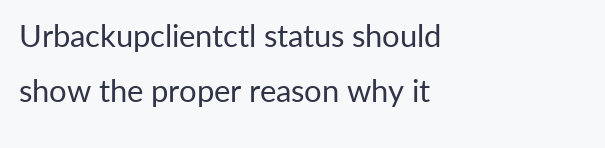Urbackupclientctl status should show the proper reason why it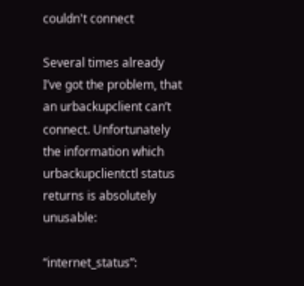couldn't connect

Several times already I’ve got the problem, that an urbackupclient can’t connect. Unfortunately the information which urbackupclientctl status returns is absolutely unusable:

“internet_status”: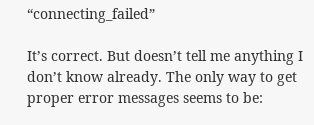“connecting_failed”

It’s correct. But doesn’t tell me anything I don’t know already. The only way to get proper error messages seems to be: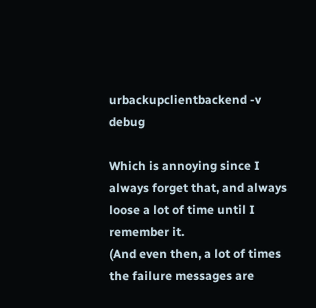urbackupclientbackend -v debug

Which is annoying since I always forget that, and always loose a lot of time until I remember it.
(And even then, a lot of times the failure messages are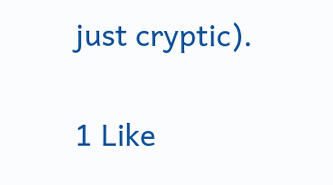just cryptic).

1 Like